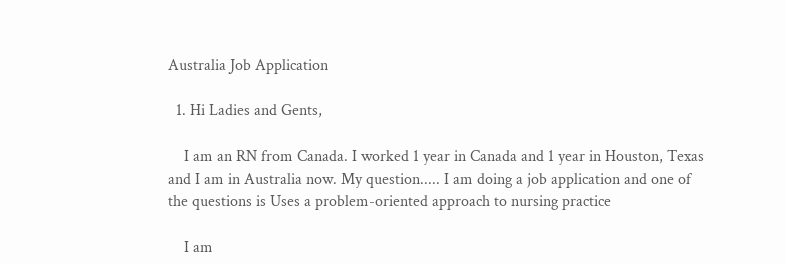Australia Job Application

  1. Hi Ladies and Gents,

    I am an RN from Canada. I worked 1 year in Canada and 1 year in Houston, Texas and I am in Australia now. My question..... I am doing a job application and one of the questions is Uses a problem-oriented approach to nursing practice

    I am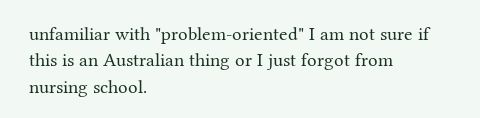unfamiliar with "problem-oriented" I am not sure if this is an Australian thing or I just forgot from nursing school.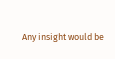Any insight would be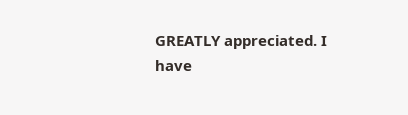GREATLY appreciated. I have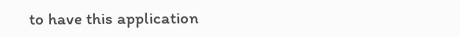to have this application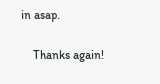in asap.

    Thanks again!